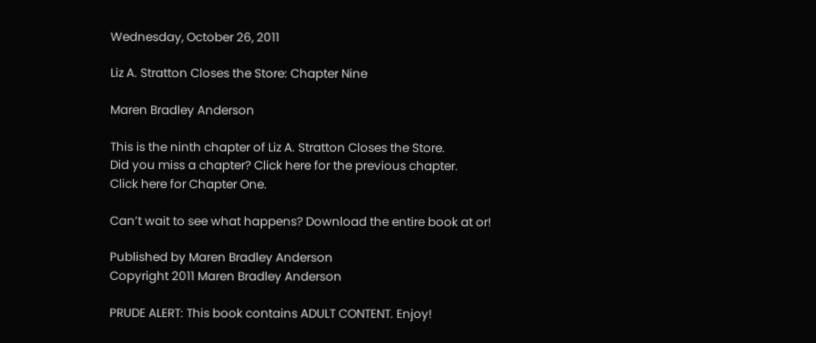Wednesday, October 26, 2011

Liz A. Stratton Closes the Store: Chapter Nine

Maren Bradley Anderson

This is the ninth chapter of Liz A. Stratton Closes the Store.
Did you miss a chapter? Click here for the previous chapter.
Click here for Chapter One.

Can’t wait to see what happens? Download the entire book at or!

Published by Maren Bradley Anderson
Copyright 2011 Maren Bradley Anderson

PRUDE ALERT: This book contains ADULT CONTENT. Enjoy!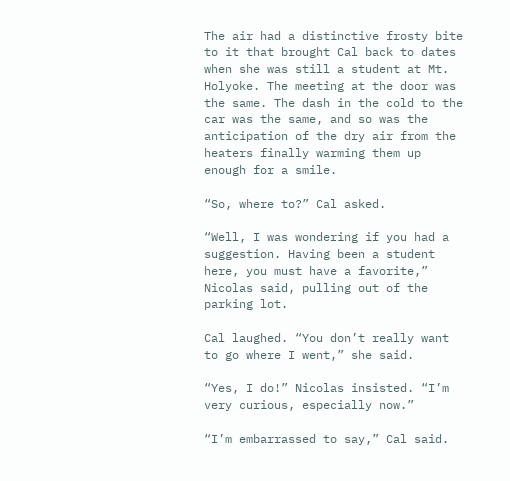The air had a distinctive frosty bite to it that brought Cal back to dates when she was still a student at Mt. Holyoke. The meeting at the door was the same. The dash in the cold to the car was the same, and so was the anticipation of the dry air from the heaters finally warming them up enough for a smile.

“So, where to?” Cal asked.

“Well, I was wondering if you had a suggestion. Having been a student here, you must have a favorite,” Nicolas said, pulling out of the parking lot.

Cal laughed. “You don’t really want to go where I went,” she said.

“Yes, I do!” Nicolas insisted. “I’m very curious, especially now.”

“I’m embarrassed to say,” Cal said.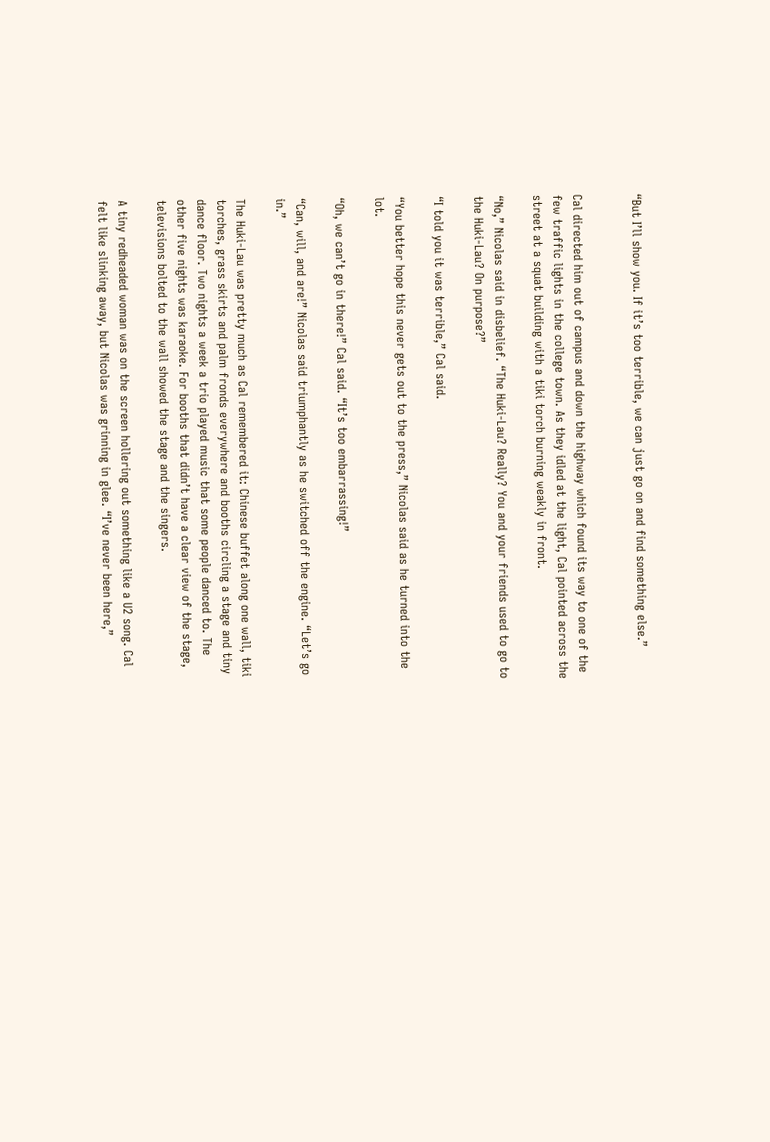“But I’ll show you. If it’s too terrible, we can just go on and find something else.”


Cal directed him out of campus and down the highway which found its way to one of the few traffic lights in the college town. As they idled at the light, Cal pointed across the street at a squat building with a tiki torch burning weakly in front.

“No,” Nicolas said in disbelief. “The Huki-Lau? Really? You and your friends used to go to the Huki-Lau? On purpose?”

“I told you it was terrible,” Cal said.

“You better hope this never gets out to the press,” Nicolas said as he turned into the lot.

“Oh, we can’t go in there!” Cal said. “It’s too embarrassing!”

“Can, will, and are!” Nicolas said triumphantly as he switched off the engine. “Let’s go in.”

The Huki-Lau was pretty much as Cal remembered it: Chinese buffet along one wall, tiki torches, grass skirts and palm fronds everywhere and booths circling a stage and tiny dance floor. Two nights a week a trio played music that some people danced to. The other five nights was karaoke. For booths that didn’t have a clear view of the stage, televisions bolted to the wall showed the stage and the singers.

A tiny redheaded woman was on the screen hollering out something like a U2 song. Cal felt like slinking away, but Nicolas was grinning in glee. “I’ve never been here,”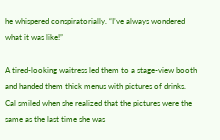he whispered conspiratorially. “I’ve always wondered what it was like!”

A tired-looking waitress led them to a stage-view booth and handed them thick menus with pictures of drinks. Cal smiled when she realized that the pictures were the same as the last time she was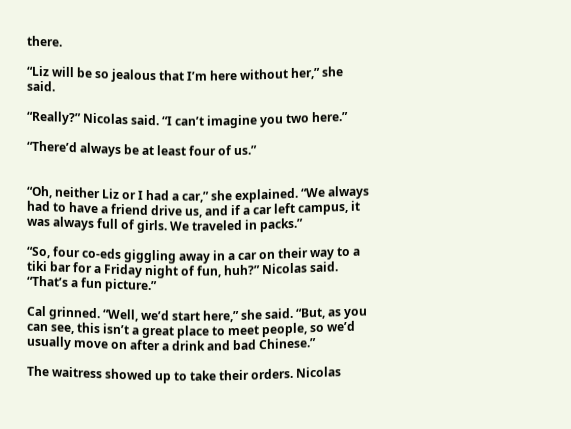there.

“Liz will be so jealous that I’m here without her,” she said.

“Really?” Nicolas said. “I can’t imagine you two here.”

“There’d always be at least four of us.”


“Oh, neither Liz or I had a car,” she explained. “We always had to have a friend drive us, and if a car left campus, it was always full of girls. We traveled in packs.”

“So, four co-eds giggling away in a car on their way to a tiki bar for a Friday night of fun, huh?” Nicolas said. “That’s a fun picture.”

Cal grinned. “Well, we’d start here,” she said. “But, as you can see, this isn’t a great place to meet people, so we’d usually move on after a drink and bad Chinese.”

The waitress showed up to take their orders. Nicolas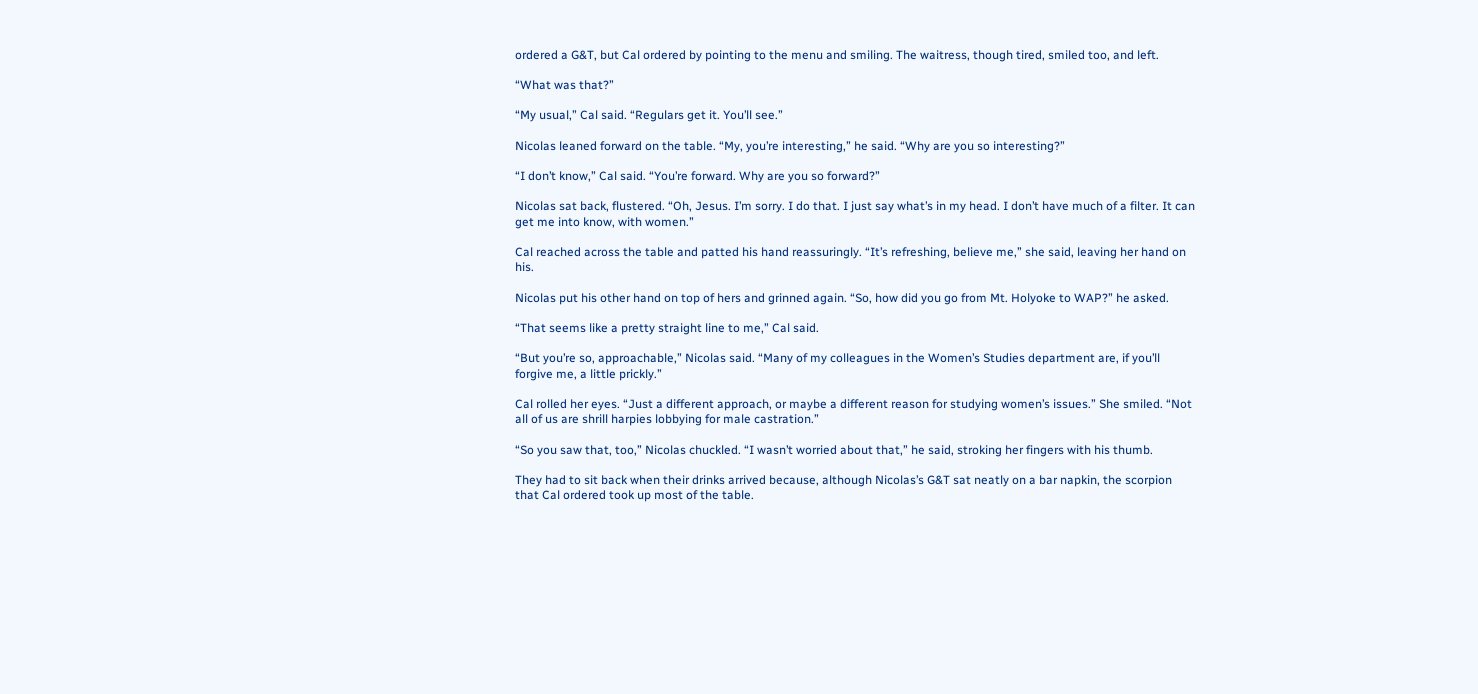ordered a G&T, but Cal ordered by pointing to the menu and smiling. The waitress, though tired, smiled too, and left.

“What was that?”

“My usual,” Cal said. “Regulars get it. You’ll see.”

Nicolas leaned forward on the table. “My, you’re interesting,” he said. “Why are you so interesting?”

“I don’t know,” Cal said. “You’re forward. Why are you so forward?”

Nicolas sat back, flustered. “Oh, Jesus. I’m sorry. I do that. I just say what’s in my head. I don’t have much of a filter. It can get me into know, with women.”

Cal reached across the table and patted his hand reassuringly. “It’s refreshing, believe me,” she said, leaving her hand on his.

Nicolas put his other hand on top of hers and grinned again. “So, how did you go from Mt. Holyoke to WAP?” he asked.

“That seems like a pretty straight line to me,” Cal said.

“But you’re so, approachable,” Nicolas said. “Many of my colleagues in the Women’s Studies department are, if you’ll forgive me, a little prickly.”

Cal rolled her eyes. “Just a different approach, or maybe a different reason for studying women’s issues.” She smiled. “Not all of us are shrill harpies lobbying for male castration.”

“So you saw that, too,” Nicolas chuckled. “I wasn’t worried about that,” he said, stroking her fingers with his thumb.

They had to sit back when their drinks arrived because, although Nicolas’s G&T sat neatly on a bar napkin, the scorpion that Cal ordered took up most of the table.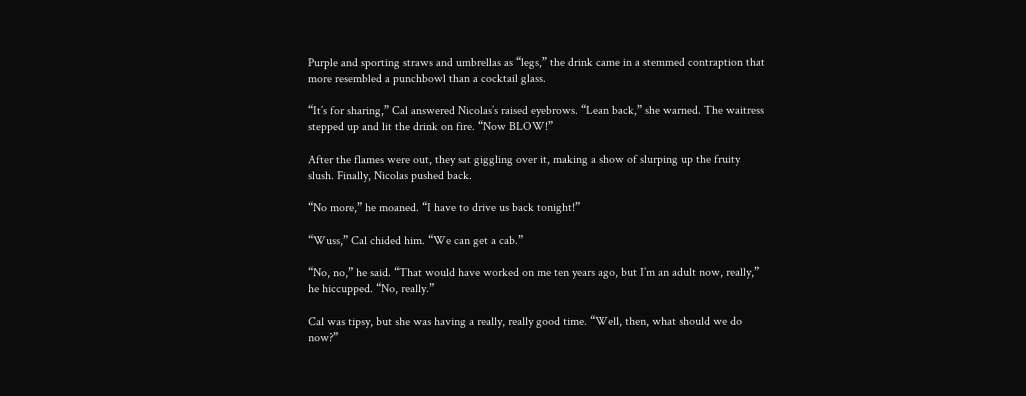Purple and sporting straws and umbrellas as “legs,” the drink came in a stemmed contraption that more resembled a punchbowl than a cocktail glass.

“It’s for sharing,” Cal answered Nicolas’s raised eyebrows. “Lean back,” she warned. The waitress stepped up and lit the drink on fire. “Now BLOW!”

After the flames were out, they sat giggling over it, making a show of slurping up the fruity slush. Finally, Nicolas pushed back.

“No more,” he moaned. “I have to drive us back tonight!”

“Wuss,” Cal chided him. “We can get a cab.”

“No, no,” he said. “That would have worked on me ten years ago, but I’m an adult now, really,” he hiccupped. “No, really.”

Cal was tipsy, but she was having a really, really good time. “Well, then, what should we do now?”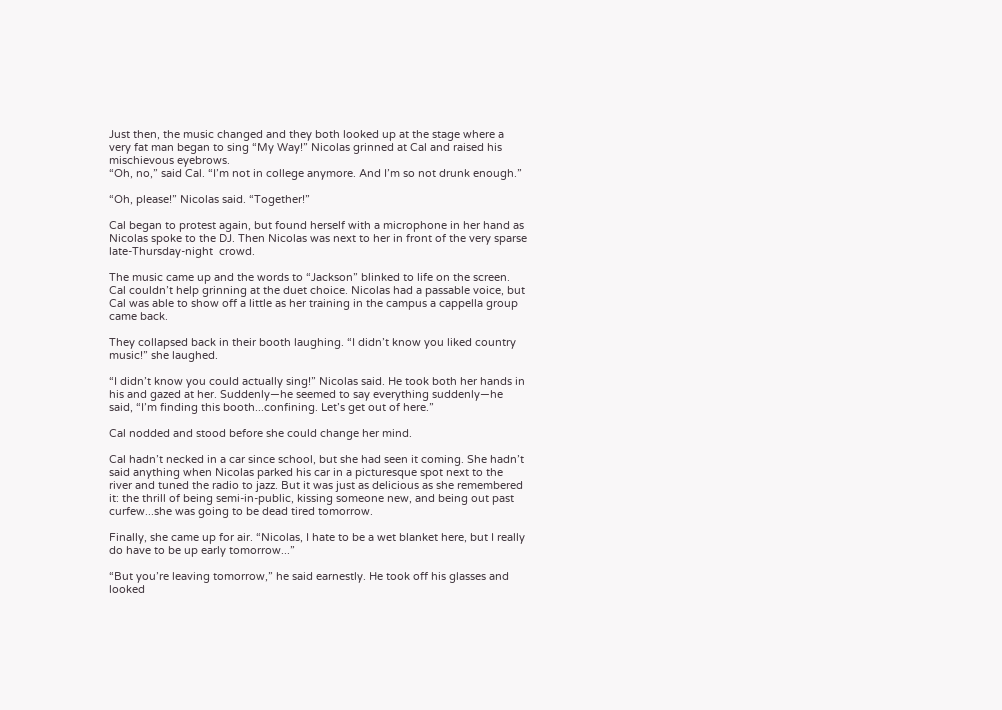Just then, the music changed and they both looked up at the stage where a very fat man began to sing “My Way!” Nicolas grinned at Cal and raised his mischievous eyebrows.
“Oh, no,” said Cal. “I’m not in college anymore. And I’m so not drunk enough.”

“Oh, please!” Nicolas said. “Together!”

Cal began to protest again, but found herself with a microphone in her hand as Nicolas spoke to the DJ. Then Nicolas was next to her in front of the very sparse late-Thursday-night  crowd.

The music came up and the words to “Jackson” blinked to life on the screen. Cal couldn’t help grinning at the duet choice. Nicolas had a passable voice, but Cal was able to show off a little as her training in the campus a cappella group came back.

They collapsed back in their booth laughing. “I didn’t know you liked country music!” she laughed.

“I didn’t know you could actually sing!” Nicolas said. He took both her hands in his and gazed at her. Suddenly—he seemed to say everything suddenly—he said, “I’m finding this booth...confining. Let’s get out of here.”

Cal nodded and stood before she could change her mind.

Cal hadn’t necked in a car since school, but she had seen it coming. She hadn’t said anything when Nicolas parked his car in a picturesque spot next to the river and tuned the radio to jazz. But it was just as delicious as she remembered it: the thrill of being semi-in-public, kissing someone new, and being out past curfew...she was going to be dead tired tomorrow.

Finally, she came up for air. “Nicolas, I hate to be a wet blanket here, but I really do have to be up early tomorrow...”

“But you’re leaving tomorrow,” he said earnestly. He took off his glasses and looked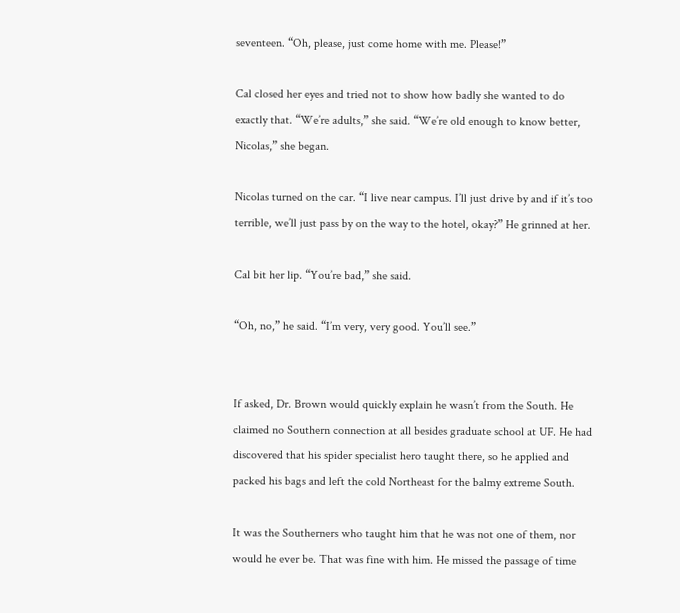seventeen. “Oh, please, just come home with me. Please!”

Cal closed her eyes and tried not to show how badly she wanted to do exactly that. “We’re adults,” she said. “We’re old enough to know better, Nicolas,” she began.

Nicolas turned on the car. “I live near campus. I’ll just drive by and if it’s too terrible, we’ll just pass by on the way to the hotel, okay?” He grinned at her.

Cal bit her lip. “You’re bad,” she said.

“Oh, no,” he said. “I’m very, very good. You’ll see.”


If asked, Dr. Brown would quickly explain he wasn’t from the South. He claimed no Southern connection at all besides graduate school at UF. He had discovered that his spider specialist hero taught there, so he applied and packed his bags and left the cold Northeast for the balmy extreme South.

It was the Southerners who taught him that he was not one of them, nor would he ever be. That was fine with him. He missed the passage of time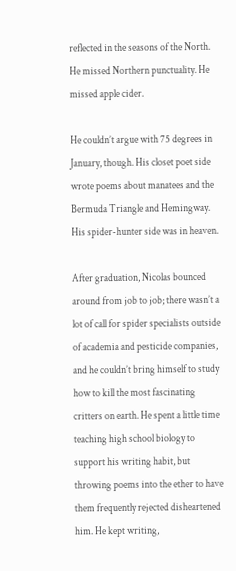reflected in the seasons of the North. He missed Northern punctuality. He missed apple cider.

He couldn’t argue with 75 degrees in January, though. His closet poet side wrote poems about manatees and the Bermuda Triangle and Hemingway. His spider-hunter side was in heaven.

After graduation, Nicolas bounced around from job to job; there wasn’t a lot of call for spider specialists outside of academia and pesticide companies, and he couldn’t bring himself to study how to kill the most fascinating critters on earth. He spent a little time teaching high school biology to support his writing habit, but throwing poems into the ether to have them frequently rejected disheartened him. He kept writing,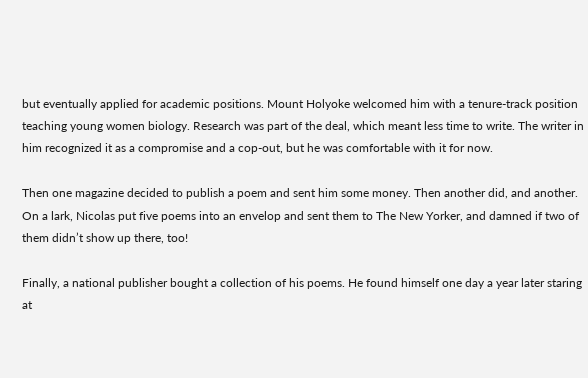but eventually applied for academic positions. Mount Holyoke welcomed him with a tenure-track position teaching young women biology. Research was part of the deal, which meant less time to write. The writer in him recognized it as a compromise and a cop-out, but he was comfortable with it for now.

Then one magazine decided to publish a poem and sent him some money. Then another did, and another. On a lark, Nicolas put five poems into an envelop and sent them to The New Yorker, and damned if two of them didn’t show up there, too!

Finally, a national publisher bought a collection of his poems. He found himself one day a year later staring at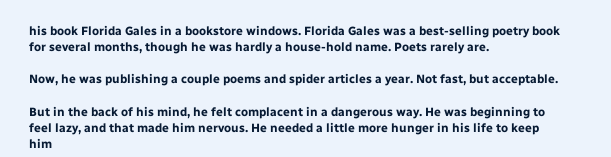his book Florida Gales in a bookstore windows. Florida Gales was a best-selling poetry book for several months, though he was hardly a house-hold name. Poets rarely are.

Now, he was publishing a couple poems and spider articles a year. Not fast, but acceptable.

But in the back of his mind, he felt complacent in a dangerous way. He was beginning to feel lazy, and that made him nervous. He needed a little more hunger in his life to keep him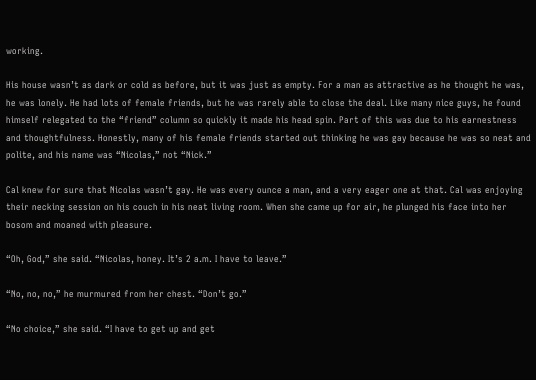working.

His house wasn’t as dark or cold as before, but it was just as empty. For a man as attractive as he thought he was, he was lonely. He had lots of female friends, but he was rarely able to close the deal. Like many nice guys, he found himself relegated to the “friend” column so quickly it made his head spin. Part of this was due to his earnestness and thoughtfulness. Honestly, many of his female friends started out thinking he was gay because he was so neat and polite, and his name was “Nicolas,” not “Nick.”

Cal knew for sure that Nicolas wasn’t gay. He was every ounce a man, and a very eager one at that. Cal was enjoying their necking session on his couch in his neat living room. When she came up for air, he plunged his face into her bosom and moaned with pleasure.

“Oh, God,” she said. “Nicolas, honey. It’s 2 a.m. I have to leave.”

“No, no, no,” he murmured from her chest. “Don’t go.”

“No choice,” she said. “I have to get up and get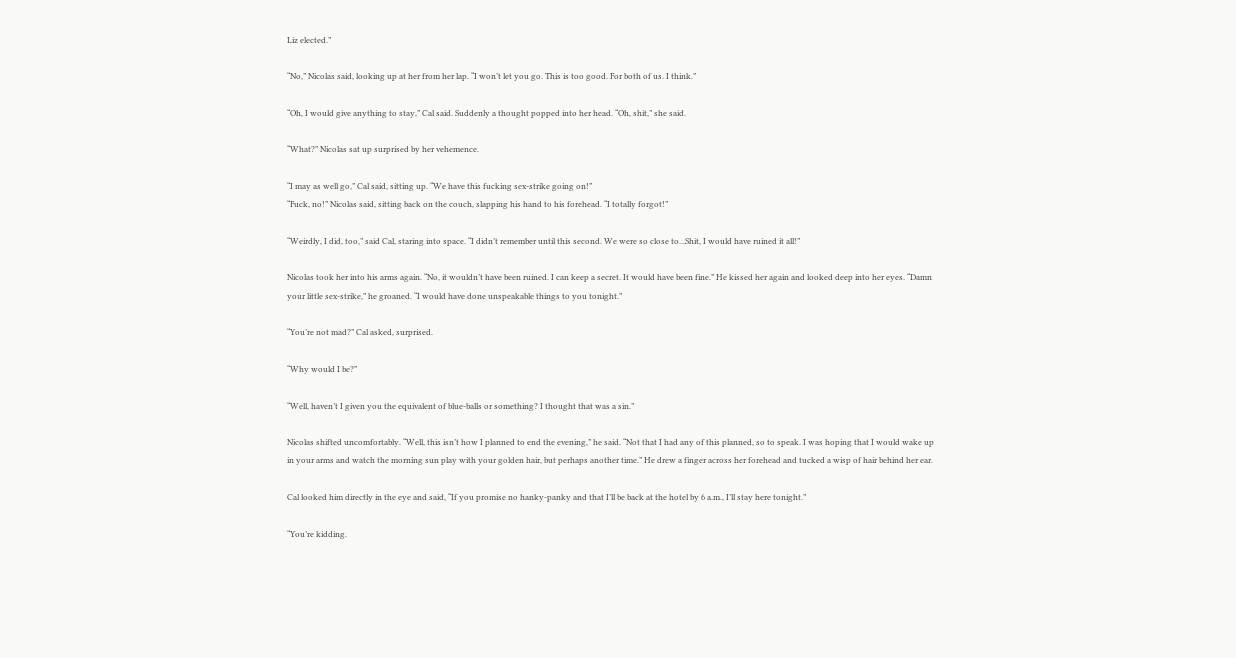Liz elected.”

“No,” Nicolas said, looking up at her from her lap. “I won’t let you go. This is too good. For both of us. I think.”

“Oh, I would give anything to stay,” Cal said. Suddenly a thought popped into her head. “Oh, shit,” she said.

“What?” Nicolas sat up surprised by her vehemence.

“I may as well go,” Cal said, sitting up. “We have this fucking sex-strike going on!”
“Fuck, no!” Nicolas said, sitting back on the couch, slapping his hand to his forehead. “I totally forgot!”

“Weirdly, I did, too,” said Cal, staring into space. “I didn’t remember until this second. We were so close to...Shit, I would have ruined it all!”

Nicolas took her into his arms again. “No, it wouldn’t have been ruined. I can keep a secret. It would have been fine.” He kissed her again and looked deep into her eyes. “Damn your little sex-strike,” he groaned. “I would have done unspeakable things to you tonight.”

“You’re not mad?” Cal asked, surprised.

“Why would I be?”

“Well, haven’t I given you the equivalent of blue-balls or something? I thought that was a sin.”

Nicolas shifted uncomfortably. “Well, this isn’t how I planned to end the evening,” he said. “Not that I had any of this planned, so to speak. I was hoping that I would wake up in your arms and watch the morning sun play with your golden hair, but perhaps another time.” He drew a finger across her forehead and tucked a wisp of hair behind her ear.

Cal looked him directly in the eye and said, “If you promise no hanky-panky and that I’ll be back at the hotel by 6 a.m., I’ll stay here tonight.”

“You’re kidding.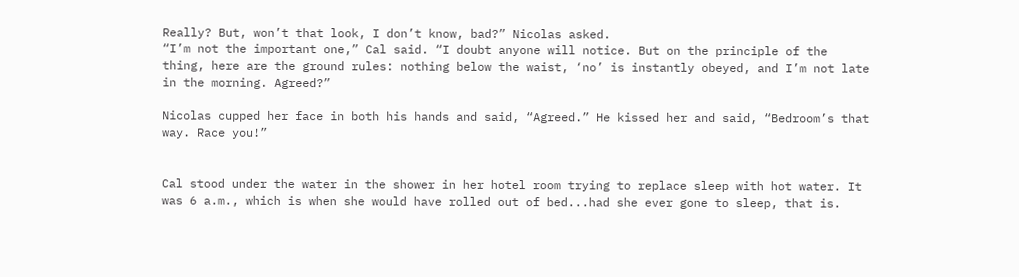Really? But, won’t that look, I don’t know, bad?” Nicolas asked.
“I’m not the important one,” Cal said. “I doubt anyone will notice. But on the principle of the thing, here are the ground rules: nothing below the waist, ‘no’ is instantly obeyed, and I’m not late in the morning. Agreed?”

Nicolas cupped her face in both his hands and said, “Agreed.” He kissed her and said, “Bedroom’s that way. Race you!”


Cal stood under the water in the shower in her hotel room trying to replace sleep with hot water. It was 6 a.m., which is when she would have rolled out of bed...had she ever gone to sleep, that is.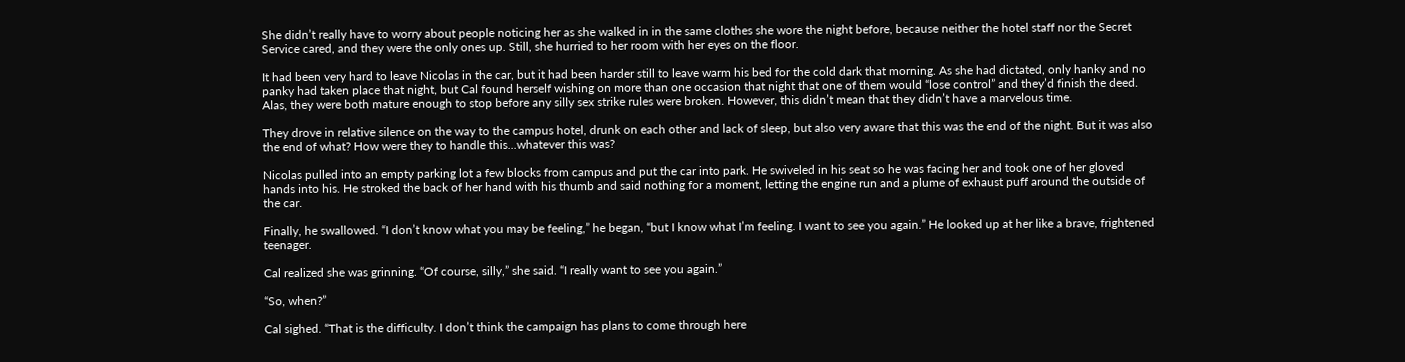She didn’t really have to worry about people noticing her as she walked in in the same clothes she wore the night before, because neither the hotel staff nor the Secret Service cared, and they were the only ones up. Still, she hurried to her room with her eyes on the floor.

It had been very hard to leave Nicolas in the car, but it had been harder still to leave warm his bed for the cold dark that morning. As she had dictated, only hanky and no panky had taken place that night, but Cal found herself wishing on more than one occasion that night that one of them would “lose control” and they’d finish the deed. Alas, they were both mature enough to stop before any silly sex strike rules were broken. However, this didn’t mean that they didn’t have a marvelous time.

They drove in relative silence on the way to the campus hotel, drunk on each other and lack of sleep, but also very aware that this was the end of the night. But it was also the end of what? How were they to handle this...whatever this was?

Nicolas pulled into an empty parking lot a few blocks from campus and put the car into park. He swiveled in his seat so he was facing her and took one of her gloved hands into his. He stroked the back of her hand with his thumb and said nothing for a moment, letting the engine run and a plume of exhaust puff around the outside of the car.

Finally, he swallowed. “I don’t know what you may be feeling,” he began, “but I know what I’m feeling. I want to see you again.” He looked up at her like a brave, frightened teenager.

Cal realized she was grinning. “Of course, silly,” she said. “I really want to see you again.”

“So, when?”

Cal sighed. “That is the difficulty. I don’t think the campaign has plans to come through here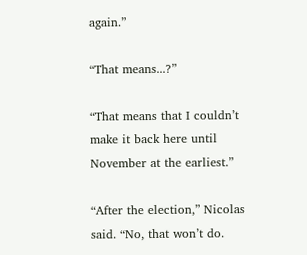again.”

“That means...?”

“That means that I couldn’t make it back here until November at the earliest.”

“After the election,” Nicolas said. “No, that won’t do.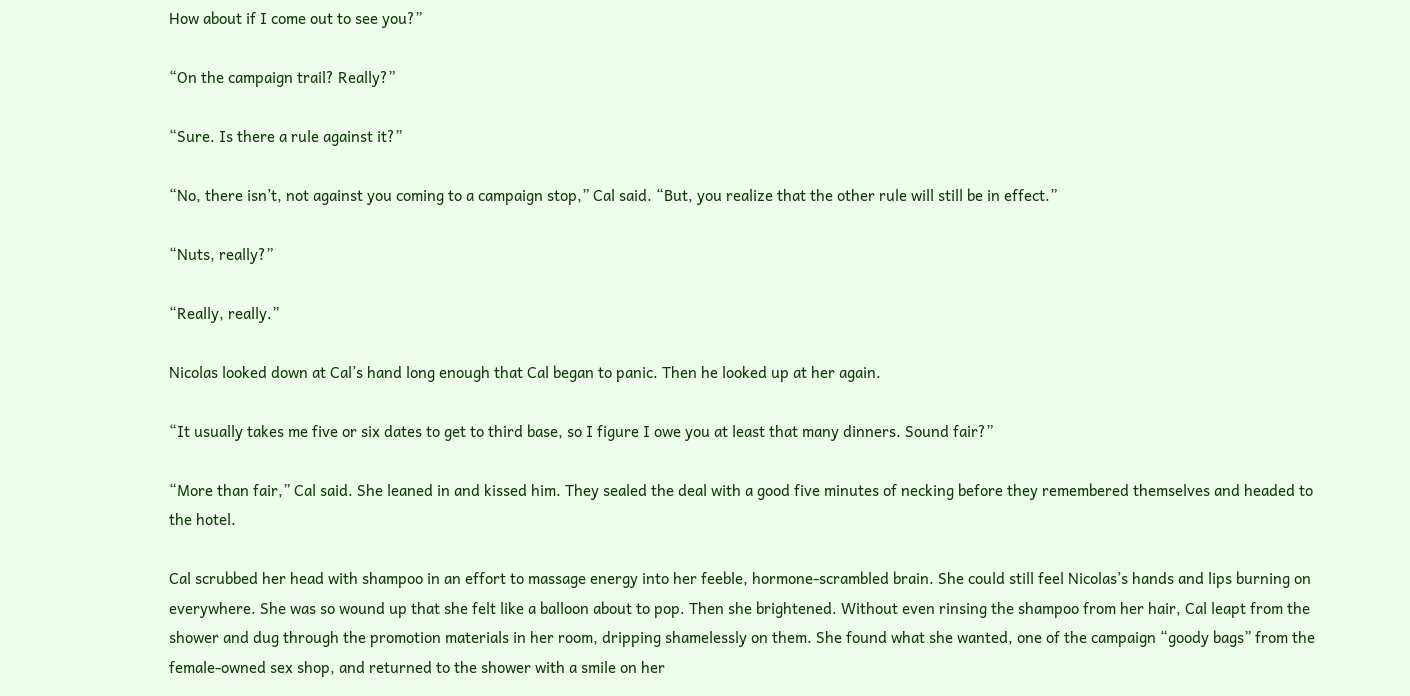How about if I come out to see you?”

“On the campaign trail? Really?”

“Sure. Is there a rule against it?”

“No, there isn’t, not against you coming to a campaign stop,” Cal said. “But, you realize that the other rule will still be in effect.”

“Nuts, really?”

“Really, really.”

Nicolas looked down at Cal’s hand long enough that Cal began to panic. Then he looked up at her again.

“It usually takes me five or six dates to get to third base, so I figure I owe you at least that many dinners. Sound fair?”

“More than fair,” Cal said. She leaned in and kissed him. They sealed the deal with a good five minutes of necking before they remembered themselves and headed to the hotel.

Cal scrubbed her head with shampoo in an effort to massage energy into her feeble, hormone-scrambled brain. She could still feel Nicolas’s hands and lips burning on everywhere. She was so wound up that she felt like a balloon about to pop. Then she brightened. Without even rinsing the shampoo from her hair, Cal leapt from the shower and dug through the promotion materials in her room, dripping shamelessly on them. She found what she wanted, one of the campaign “goody bags” from the female-owned sex shop, and returned to the shower with a smile on her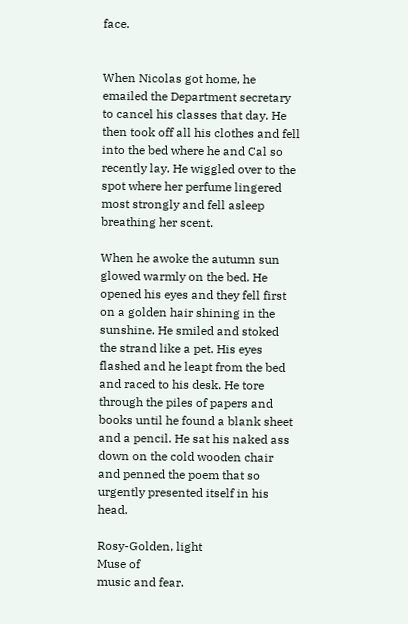face.


When Nicolas got home, he emailed the Department secretary to cancel his classes that day. He then took off all his clothes and fell into the bed where he and Cal so recently lay. He wiggled over to the spot where her perfume lingered most strongly and fell asleep breathing her scent.

When he awoke the autumn sun glowed warmly on the bed. He opened his eyes and they fell first on a golden hair shining in the sunshine. He smiled and stoked the strand like a pet. His eyes flashed and he leapt from the bed and raced to his desk. He tore through the piles of papers and books until he found a blank sheet and a pencil. He sat his naked ass down on the cold wooden chair and penned the poem that so urgently presented itself in his head.

Rosy-Golden, light
Muse of
music and fear.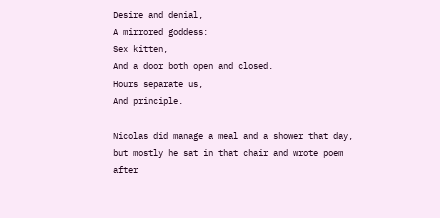Desire and denial,
A mirrored goddess:
Sex kitten,
And a door both open and closed.
Hours separate us,
And principle.

Nicolas did manage a meal and a shower that day, but mostly he sat in that chair and wrote poem after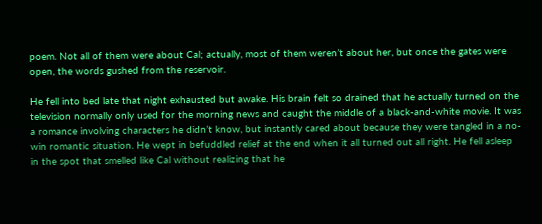poem. Not all of them were about Cal; actually, most of them weren’t about her, but once the gates were open, the words gushed from the reservoir.

He fell into bed late that night exhausted but awake. His brain felt so drained that he actually turned on the television normally only used for the morning news and caught the middle of a black-and-white movie. It was a romance involving characters he didn’t know, but instantly cared about because they were tangled in a no-win romantic situation. He wept in befuddled relief at the end when it all turned out all right. He fell asleep in the spot that smelled like Cal without realizing that he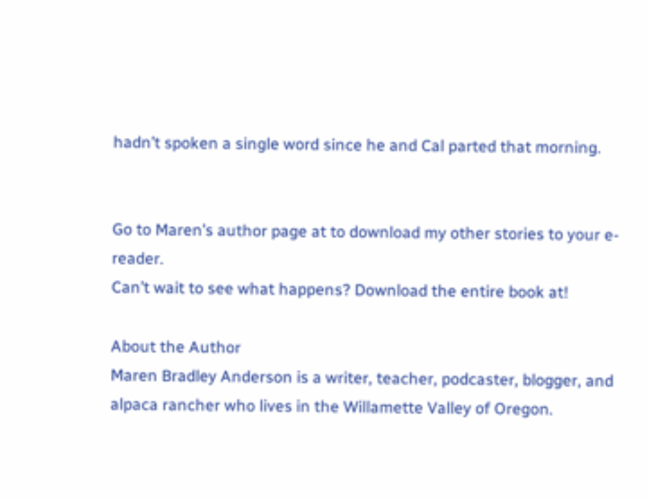hadn’t spoken a single word since he and Cal parted that morning.


Go to Maren’s author page at to download my other stories to your e-reader.
Can’t wait to see what happens? Download the entire book at!

About the Author
Maren Bradley Anderson is a writer, teacher, podcaster, blogger, and alpaca rancher who lives in the Willamette Valley of Oregon.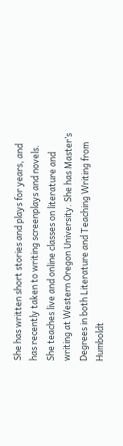She has written short stories and plays for years, and has recently taken to writing screenplays and novels. She teaches live and online classes on literature and writing at Western Oregon University. She has Master’s Degrees in both Literature and Teaching Writing from Humboldt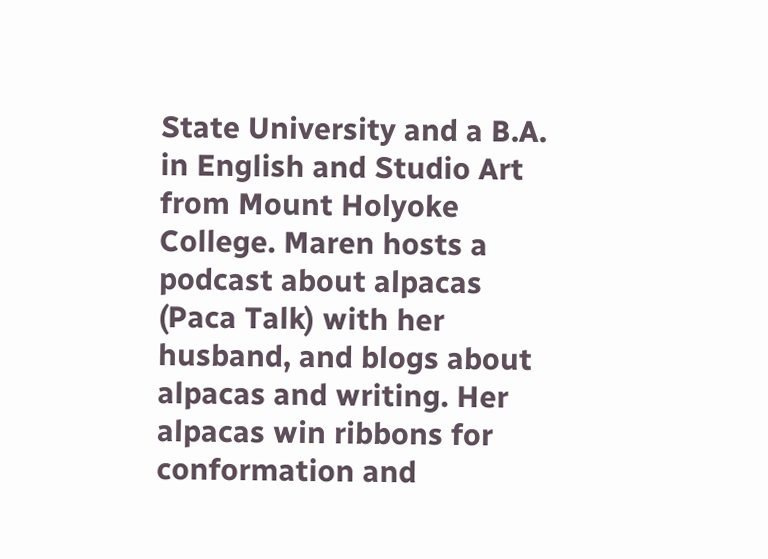State University and a B.A. in English and Studio Art from Mount Holyoke College. Maren hosts a podcast about alpacas (Paca Talk) with her husband, and blogs about alpacas and writing. Her alpacas win ribbons for conformation and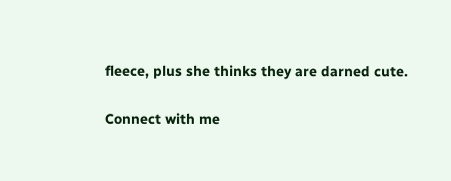fleece, plus she thinks they are darned cute.

Connect with me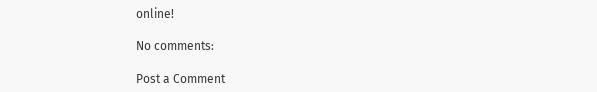online!

No comments:

Post a Comment